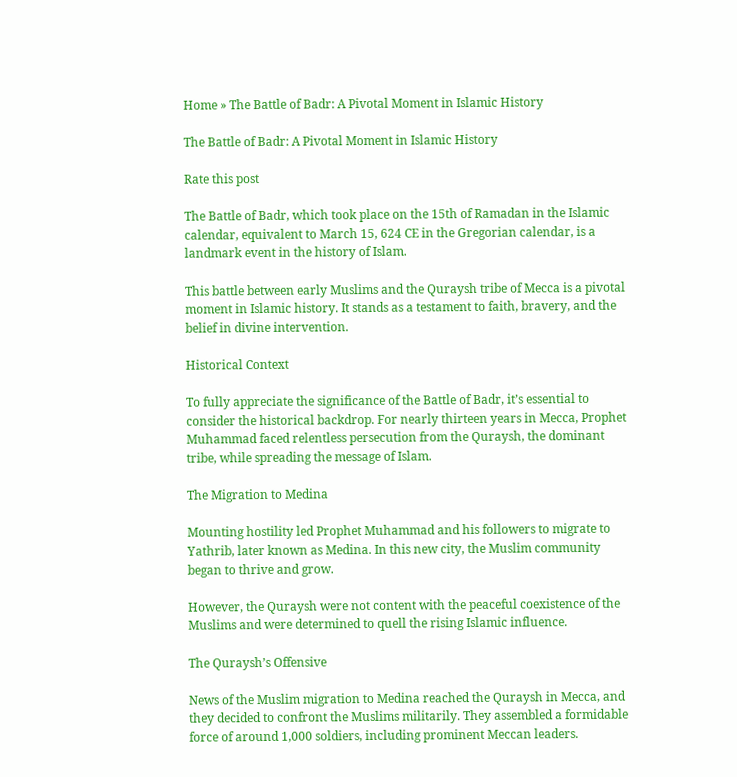Home » The Battle of Badr: A Pivotal Moment in Islamic History

The Battle of Badr: A Pivotal Moment in Islamic History

Rate this post

The Battle of Badr, which took place on the 15th of Ramadan in the Islamic calendar, equivalent to March 15, 624 CE in the Gregorian calendar, is a landmark event in the history of Islam.

This battle between early Muslims and the Quraysh tribe of Mecca is a pivotal moment in Islamic history. It stands as a testament to faith, bravery, and the belief in divine intervention.

Historical Context

To fully appreciate the significance of the Battle of Badr, it’s essential to consider the historical backdrop. For nearly thirteen years in Mecca, Prophet Muhammad faced relentless persecution from the Quraysh, the dominant tribe, while spreading the message of Islam.

The Migration to Medina

Mounting hostility led Prophet Muhammad and his followers to migrate to Yathrib, later known as Medina. In this new city, the Muslim community began to thrive and grow.

However, the Quraysh were not content with the peaceful coexistence of the Muslims and were determined to quell the rising Islamic influence.

The Quraysh’s Offensive

News of the Muslim migration to Medina reached the Quraysh in Mecca, and they decided to confront the Muslims militarily. They assembled a formidable force of around 1,000 soldiers, including prominent Meccan leaders.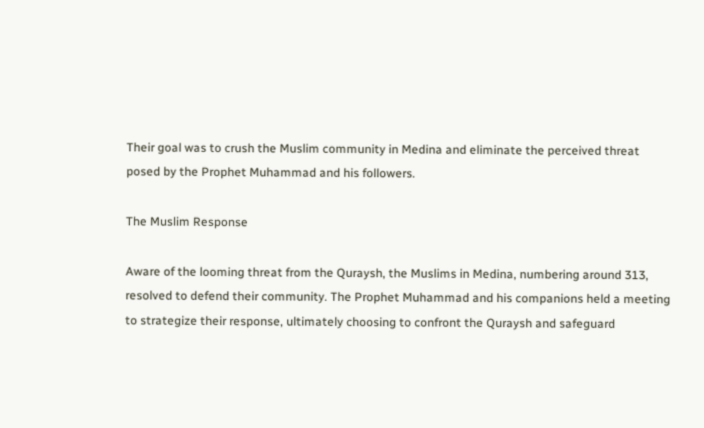Their goal was to crush the Muslim community in Medina and eliminate the perceived threat posed by the Prophet Muhammad and his followers.

The Muslim Response

Aware of the looming threat from the Quraysh, the Muslims in Medina, numbering around 313, resolved to defend their community. The Prophet Muhammad and his companions held a meeting to strategize their response, ultimately choosing to confront the Quraysh and safeguard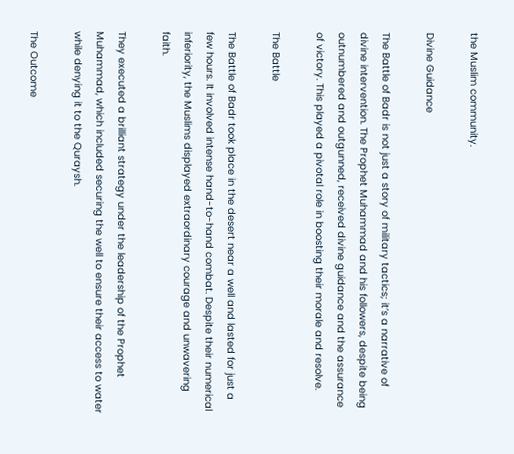the Muslim community.

Divine Guidance

The Battle of Badr is not just a story of military tactics; it’s a narrative of divine intervention. The Prophet Muhammad and his followers, despite being outnumbered and outgunned, received divine guidance and the assurance of victory. This played a pivotal role in boosting their morale and resolve.

The Battle

The Battle of Badr took place in the desert near a well and lasted for just a few hours. It involved intense hand-to-hand combat. Despite their numerical inferiority, the Muslims displayed extraordinary courage and unwavering faith.

They executed a brilliant strategy under the leadership of the Prophet Muhammad, which included securing the well to ensure their access to water while denying it to the Quraysh.

The Outcome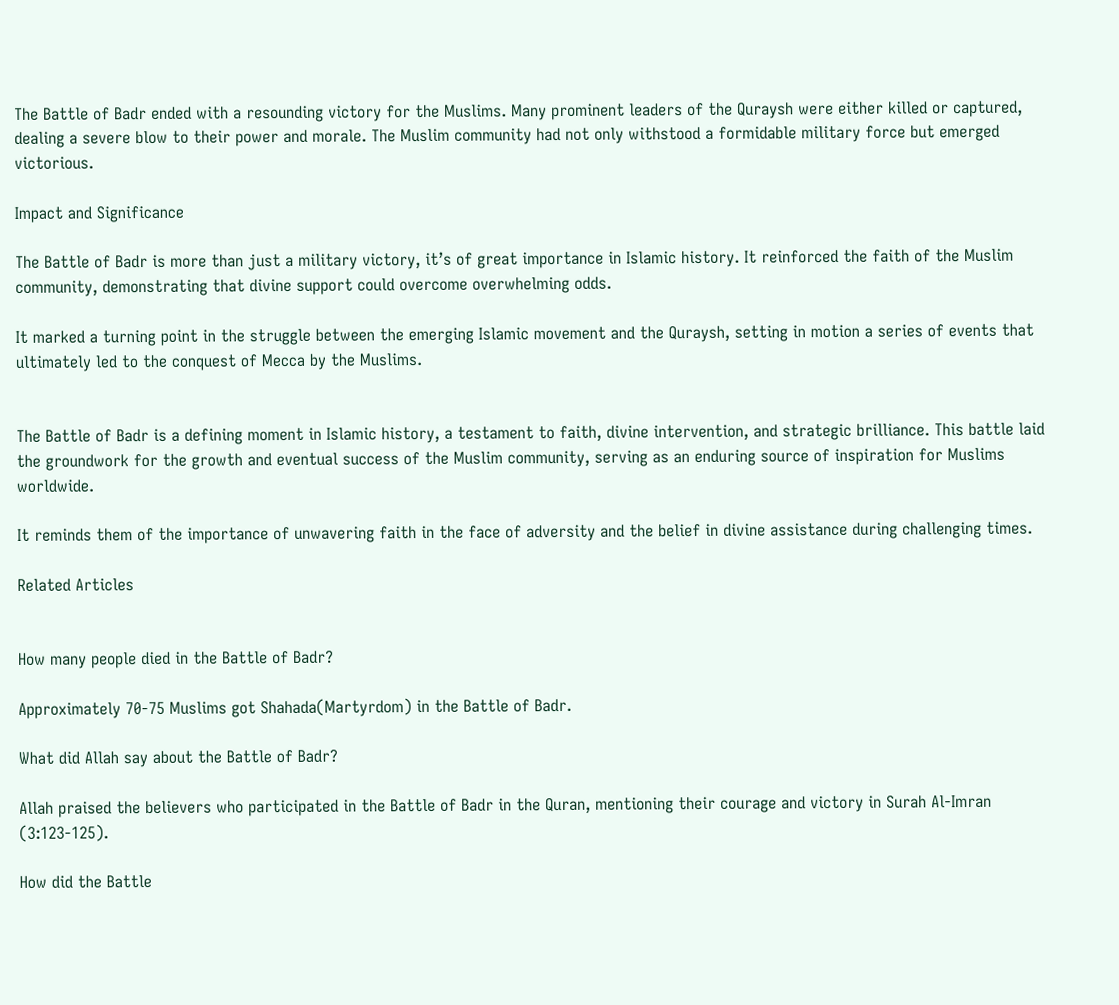The Battle of Badr ended with a resounding victory for the Muslims. Many prominent leaders of the Quraysh were either killed or captured, dealing a severe blow to their power and morale. The Muslim community had not only withstood a formidable military force but emerged victorious.

Impact and Significance

The Battle of Badr is more than just a military victory, it’s of great importance in Islamic history. It reinforced the faith of the Muslim community, demonstrating that divine support could overcome overwhelming odds.

It marked a turning point in the struggle between the emerging Islamic movement and the Quraysh, setting in motion a series of events that ultimately led to the conquest of Mecca by the Muslims.


The Battle of Badr is a defining moment in Islamic history, a testament to faith, divine intervention, and strategic brilliance. This battle laid the groundwork for the growth and eventual success of the Muslim community, serving as an enduring source of inspiration for Muslims worldwide.

It reminds them of the importance of unwavering faith in the face of adversity and the belief in divine assistance during challenging times.

Related Articles


How many people died in the Battle of Badr?

Approximately 70-75 Muslims got Shahada(Martyrdom) in the Battle of Badr.

What did Allah say about the Battle of Badr?

Allah praised the believers who participated in the Battle of Badr in the Quran, mentioning their courage and victory in Surah Al-Imran (3:123-125).

How did the Battle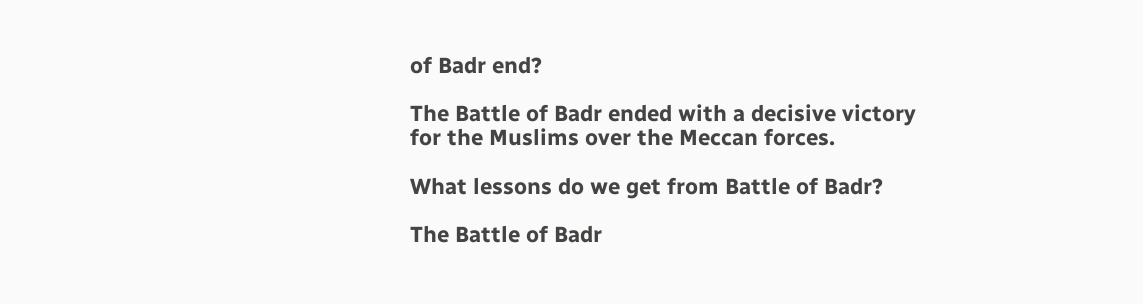of Badr end?

The Battle of Badr ended with a decisive victory for the Muslims over the Meccan forces.

What lessons do we get from Battle of Badr?

The Battle of Badr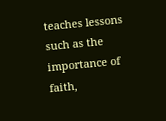teaches lessons such as the importance of faith,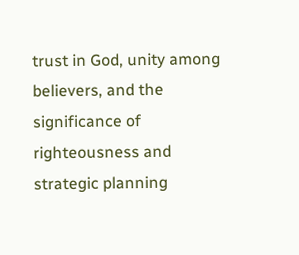trust in God, unity among believers, and the significance of righteousness and strategic planning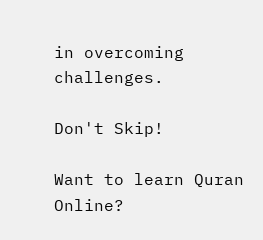in overcoming challenges.

Don't Skip!

Want to learn Quran Online?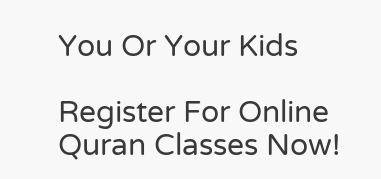You Or Your Kids

Register For Online Quran Classes Now!